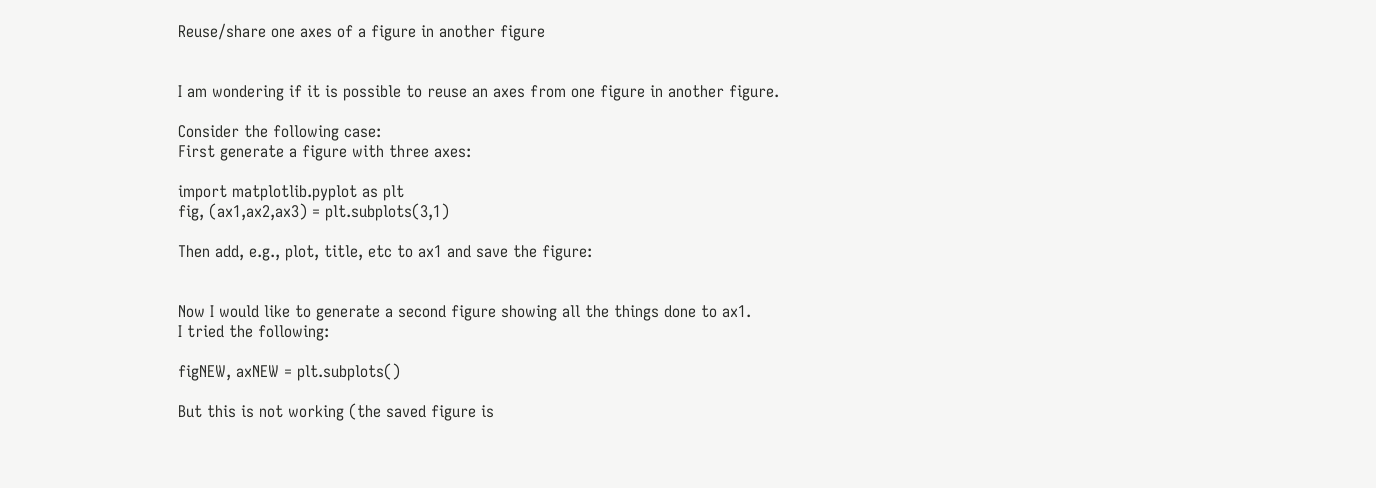Reuse/share one axes of a figure in another figure


I am wondering if it is possible to reuse an axes from one figure in another figure.

Consider the following case:
First generate a figure with three axes:

import matplotlib.pyplot as plt
fig, (ax1,ax2,ax3) = plt.subplots(3,1)

Then add, e.g., plot, title, etc to ax1 and save the figure:


Now I would like to generate a second figure showing all the things done to ax1.
I tried the following:

figNEW, axNEW = plt.subplots()

But this is not working (the saved figure is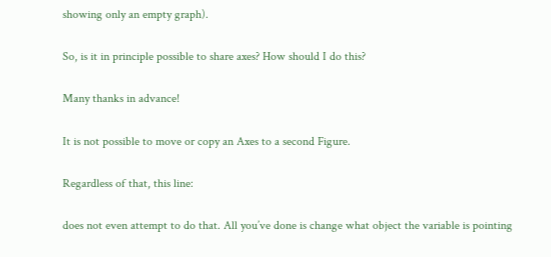showing only an empty graph).

So, is it in principle possible to share axes? How should I do this?

Many thanks in advance!

It is not possible to move or copy an Axes to a second Figure.

Regardless of that, this line:

does not even attempt to do that. All you’ve done is change what object the variable is pointing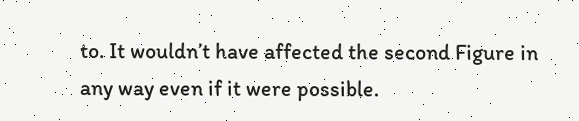to. It wouldn’t have affected the second Figure in any way even if it were possible.